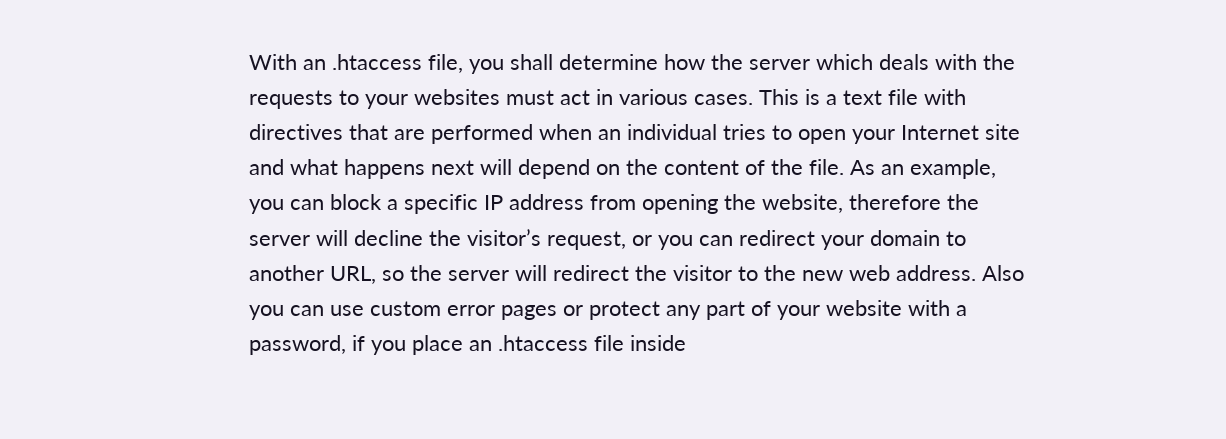With an .htaccess file, you shall determine how the server which deals with the requests to your websites must act in various cases. This is a text file with directives that are performed when an individual tries to open your Internet site and what happens next will depend on the content of the file. As an example, you can block a specific IP address from opening the website, therefore the server will decline the visitor’s request, or you can redirect your domain to another URL, so the server will redirect the visitor to the new web address. Also you can use custom error pages or protect any part of your website with a password, if you place an .htaccess file inside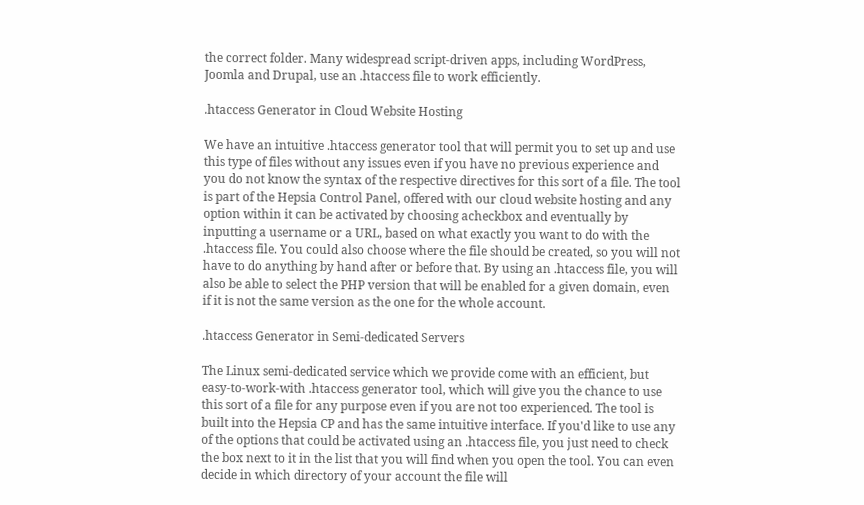the correct folder. Many widespread script-driven apps, including WordPress, Joomla and Drupal, use an .htaccess file to work efficiently.

.htaccess Generator in Cloud Website Hosting

We have an intuitive .htaccess generator tool that will permit you to set up and use this type of files without any issues even if you have no previous experience and you do not know the syntax of the respective directives for this sort of a file. The tool is part of the Hepsia Control Panel, offered with our cloud website hosting and any option within it can be activated by choosing acheckbox and eventually by inputting a username or a URL, based on what exactly you want to do with the .htaccess file. You could also choose where the file should be created, so you will not have to do anything by hand after or before that. By using an .htaccess file, you will also be able to select the PHP version that will be enabled for a given domain, even if it is not the same version as the one for the whole account.

.htaccess Generator in Semi-dedicated Servers

The Linux semi-dedicated service which we provide come with an efficient, but easy-to-work-with .htaccess generator tool, which will give you the chance to use this sort of a file for any purpose even if you are not too experienced. The tool is built into the Hepsia CP and has the same intuitive interface. If you'd like to use any of the options that could be activated using an .htaccess file, you just need to check the box next to it in the list that you will find when you open the tool. You can even decide in which directory of your account the file will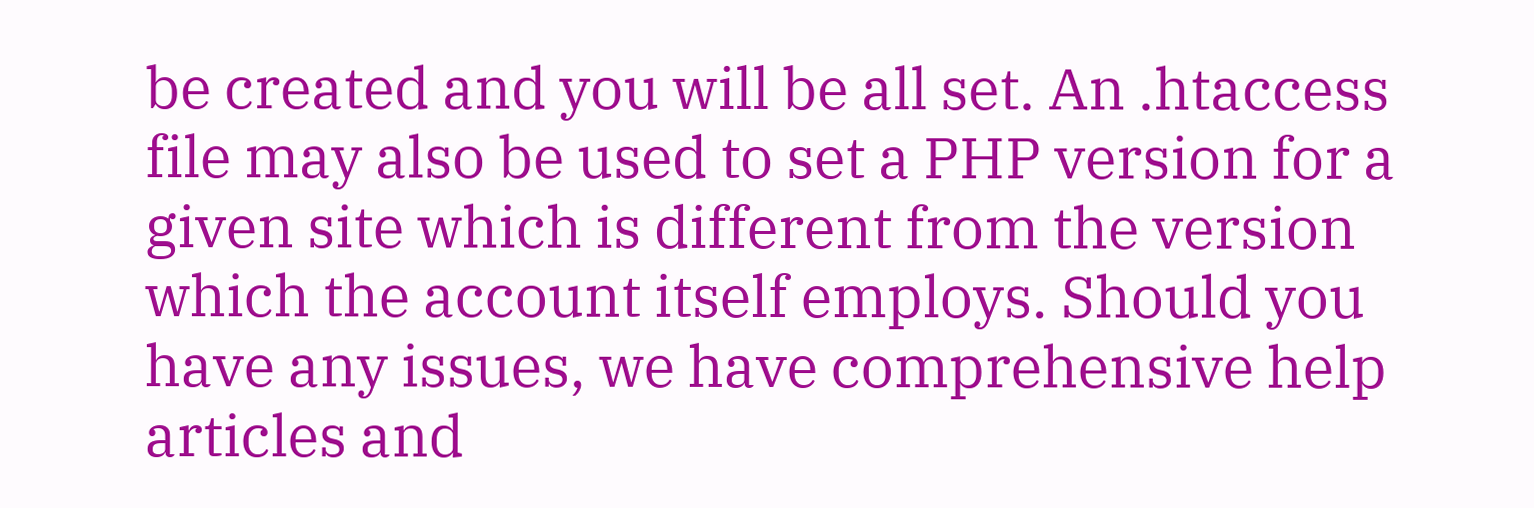be created and you will be all set. An .htaccess file may also be used to set a PHP version for a given site which is different from the version which the account itself employs. Should you have any issues, we have comprehensive help articles and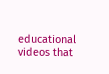educational videos that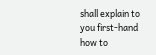shall explain to you first-hand how to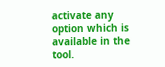activate any option which is available in the tool.